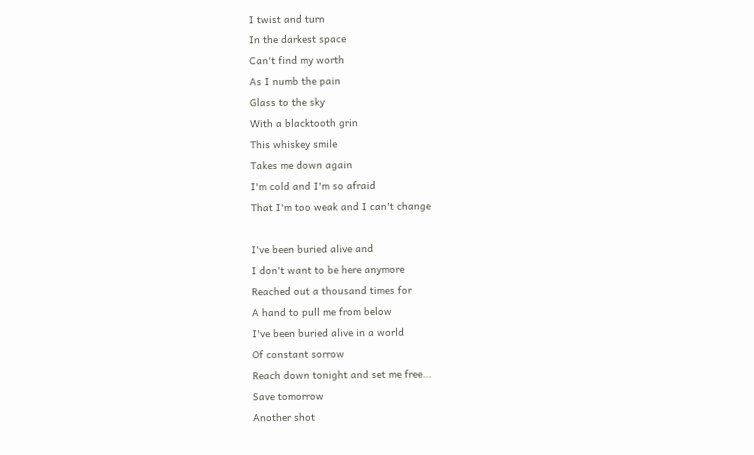I twist and turn
In the darkest space
Can't find my worth
As I numb the pain
Glass to the sky
With a blacktooth grin
This whiskey smile
Takes me down again
I'm cold and I'm so afraid
That I'm too weak and I can't change

I've been buried alive and
I don't want to be here anymore
Reached out a thousand times for
A hand to pull me from below
I've been buried alive in a world
Of constant sorrow
Reach down tonight and set me free...
Save tomorrow
Another shot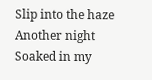Slip into the haze
Another night
Soaked in my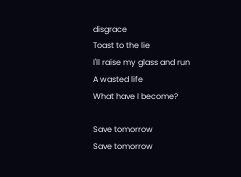disgrace
Toast to the lie
I'll raise my glass and run
A wasted life
What have I become?

Save tomorrow
Save tomorrow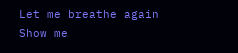Let me breathe again
Show me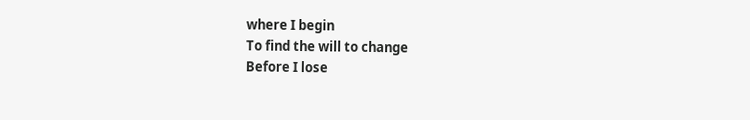where I begin
To find the will to change
Before I lose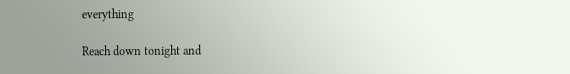everything

Reach down tonight and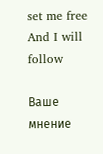set me free
And I will follow

Ваше мнение